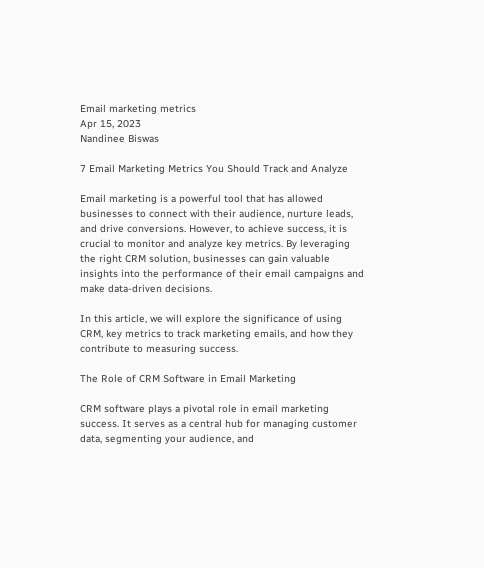Email marketing metrics
Apr 15, 2023
Nandinee Biswas

7 Email Marketing Metrics You Should Track and Analyze

Email marketing is a powerful tool that has allowed businesses to connect with their audience, nurture leads, and drive conversions. However, to achieve success, it is crucial to monitor and analyze key metrics. By leveraging the right CRM solution, businesses can gain valuable insights into the performance of their email campaigns and make data-driven decisions.

In this article, we will explore the significance of using CRM, key metrics to track marketing emails, and how they contribute to measuring success.

The Role of CRM Software in Email Marketing

CRM software plays a pivotal role in email marketing success. It serves as a central hub for managing customer data, segmenting your audience, and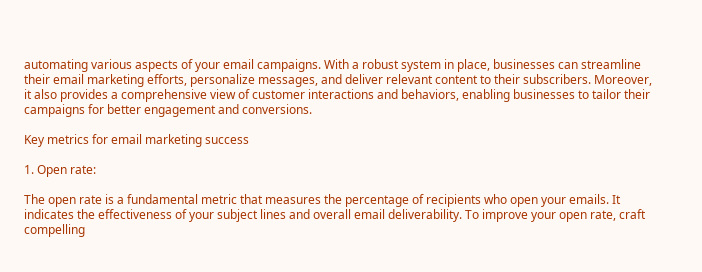automating various aspects of your email campaigns. With a robust system in place, businesses can streamline their email marketing efforts, personalize messages, and deliver relevant content to their subscribers. Moreover, it also provides a comprehensive view of customer interactions and behaviors, enabling businesses to tailor their campaigns for better engagement and conversions.

Key metrics for email marketing success

1. Open rate:

The open rate is a fundamental metric that measures the percentage of recipients who open your emails. It indicates the effectiveness of your subject lines and overall email deliverability. To improve your open rate, craft compelling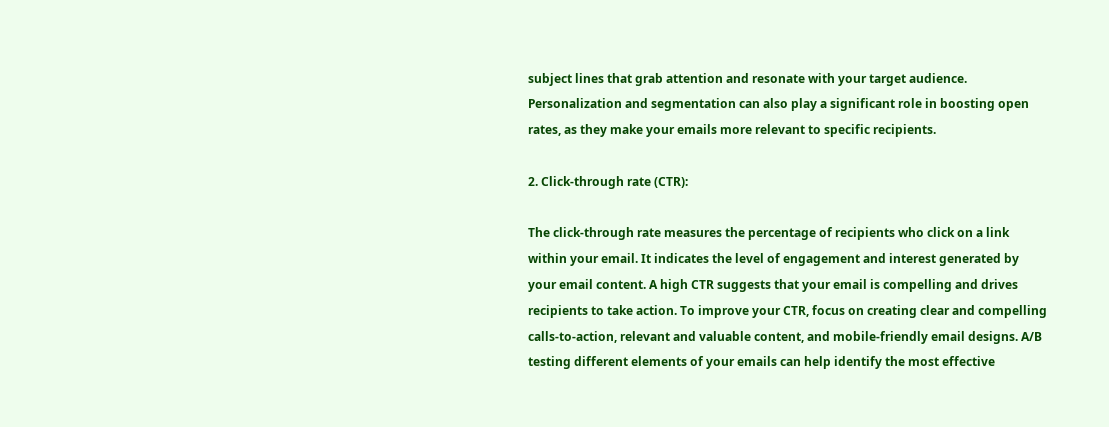subject lines that grab attention and resonate with your target audience. Personalization and segmentation can also play a significant role in boosting open rates, as they make your emails more relevant to specific recipients.

2. Click-through rate (CTR):

The click-through rate measures the percentage of recipients who click on a link within your email. It indicates the level of engagement and interest generated by your email content. A high CTR suggests that your email is compelling and drives recipients to take action. To improve your CTR, focus on creating clear and compelling calls-to-action, relevant and valuable content, and mobile-friendly email designs. A/B testing different elements of your emails can help identify the most effective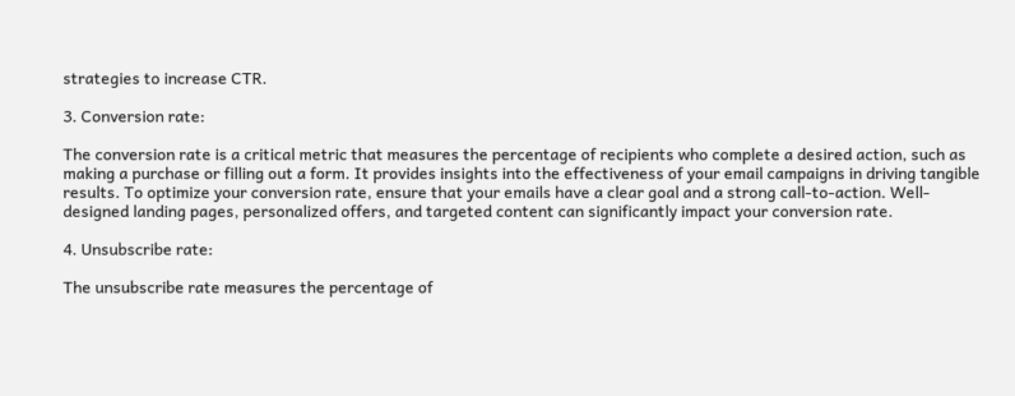strategies to increase CTR.

3. Conversion rate:

The conversion rate is a critical metric that measures the percentage of recipients who complete a desired action, such as making a purchase or filling out a form. It provides insights into the effectiveness of your email campaigns in driving tangible results. To optimize your conversion rate, ensure that your emails have a clear goal and a strong call-to-action. Well-designed landing pages, personalized offers, and targeted content can significantly impact your conversion rate.

4. Unsubscribe rate:

The unsubscribe rate measures the percentage of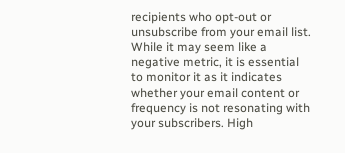recipients who opt-out or unsubscribe from your email list. While it may seem like a negative metric, it is essential to monitor it as it indicates whether your email content or frequency is not resonating with your subscribers. High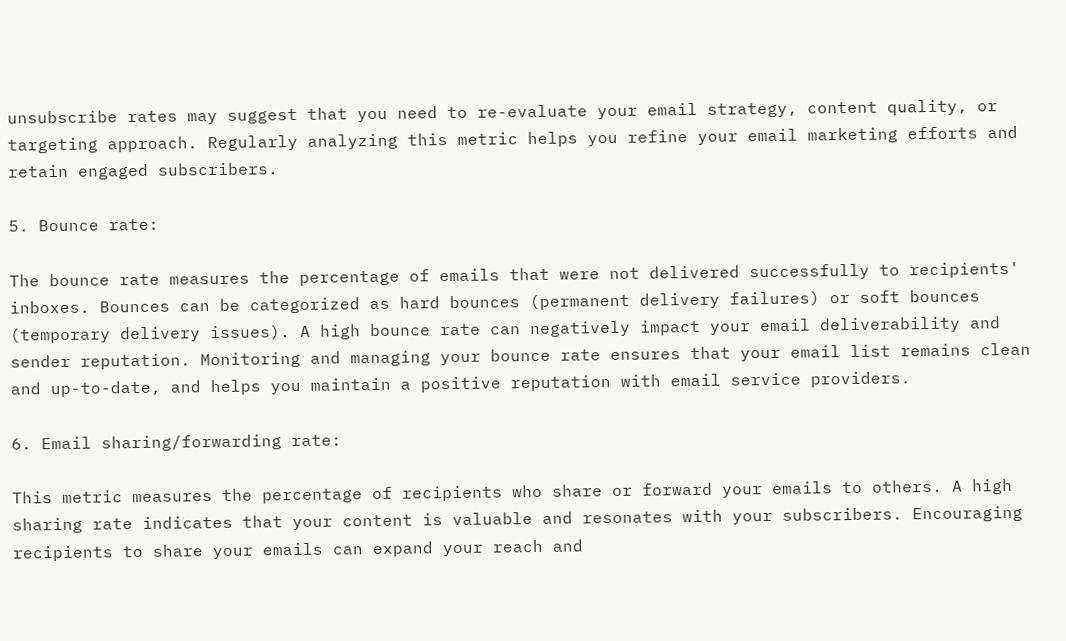unsubscribe rates may suggest that you need to re-evaluate your email strategy, content quality, or targeting approach. Regularly analyzing this metric helps you refine your email marketing efforts and retain engaged subscribers.

5. Bounce rate:

The bounce rate measures the percentage of emails that were not delivered successfully to recipients' inboxes. Bounces can be categorized as hard bounces (permanent delivery failures) or soft bounces (temporary delivery issues). A high bounce rate can negatively impact your email deliverability and sender reputation. Monitoring and managing your bounce rate ensures that your email list remains clean and up-to-date, and helps you maintain a positive reputation with email service providers.

6. Email sharing/forwarding rate:

This metric measures the percentage of recipients who share or forward your emails to others. A high sharing rate indicates that your content is valuable and resonates with your subscribers. Encouraging recipients to share your emails can expand your reach and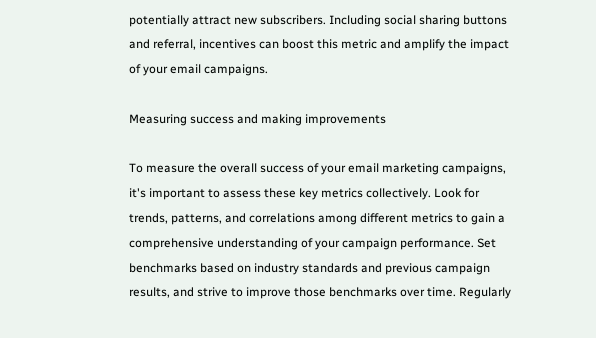potentially attract new subscribers. Including social sharing buttons and referral, incentives can boost this metric and amplify the impact of your email campaigns.

Measuring success and making improvements

To measure the overall success of your email marketing campaigns, it's important to assess these key metrics collectively. Look for trends, patterns, and correlations among different metrics to gain a comprehensive understanding of your campaign performance. Set benchmarks based on industry standards and previous campaign results, and strive to improve those benchmarks over time. Regularly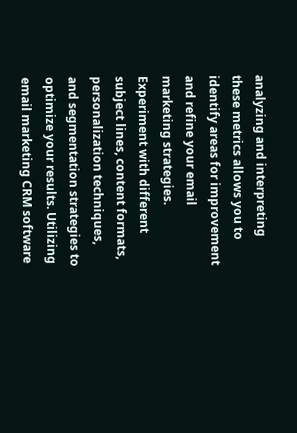analyzing and interpreting these metrics allows you to identify areas for improvement and refine your email marketing strategies. Experiment with different subject lines, content formats, personalization techniques, and segmentation strategies to optimize your results. Utilizing email marketing CRM software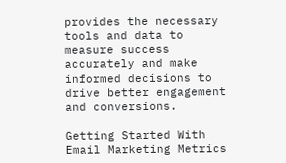provides the necessary tools and data to measure success accurately and make informed decisions to drive better engagement and conversions.

Getting Started With Email Marketing Metrics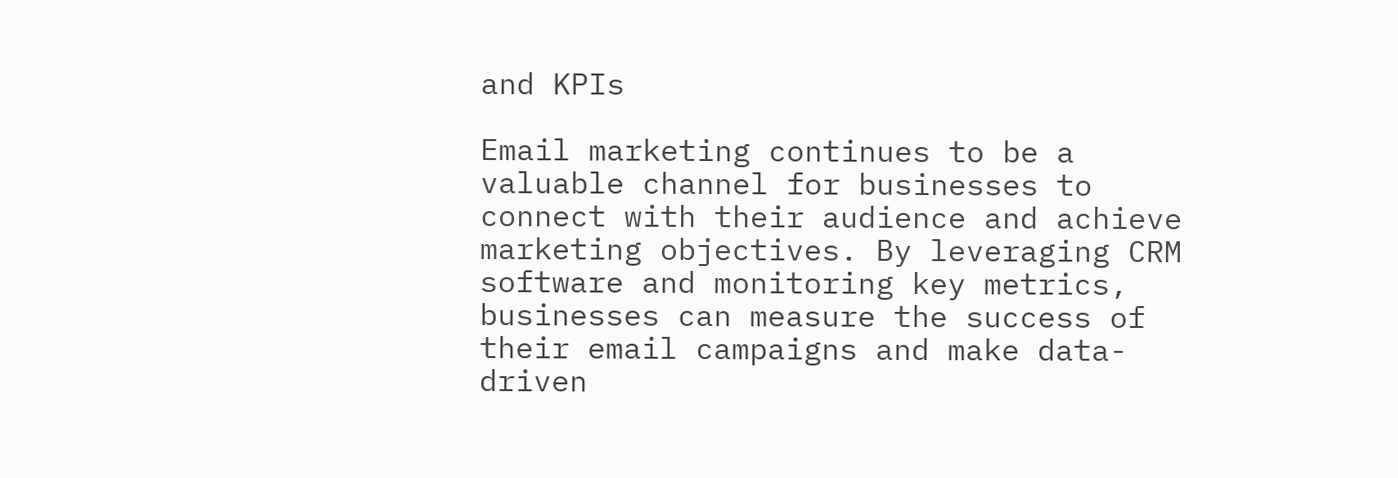and KPIs

Email marketing continues to be a valuable channel for businesses to connect with their audience and achieve marketing objectives. By leveraging CRM software and monitoring key metrics, businesses can measure the success of their email campaigns and make data-driven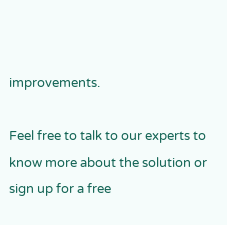improvements.

Feel free to talk to our experts to know more about the solution or sign up for a free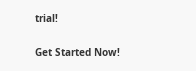trial!

Get Started Now!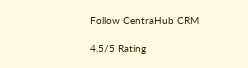Follow CentraHub CRM

4.5/5 Rating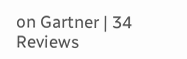on Gartner | 34 Reviews